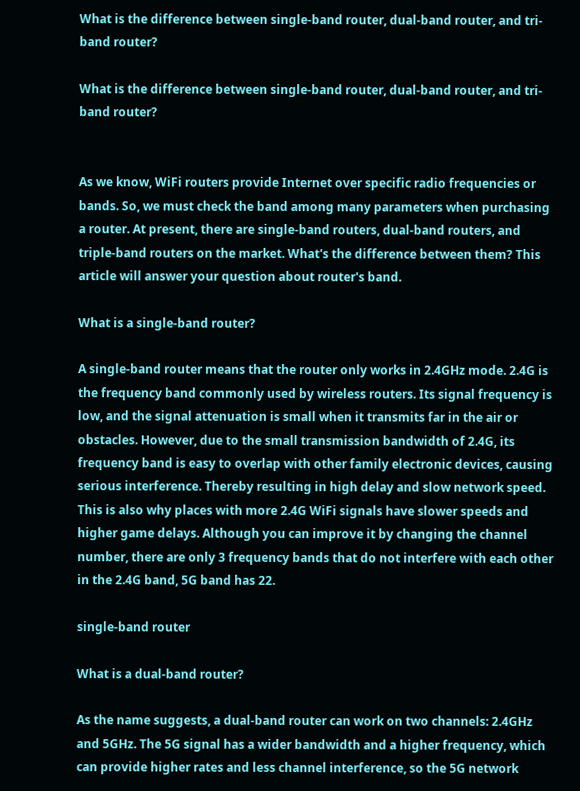What is the difference between single-band router, dual-band router, and tri-band router?

What is the difference between single-band router, dual-band router, and tri-band router?


As we know, WiFi routers provide Internet over specific radio frequencies or bands. So, we must check the band among many parameters when purchasing a router. At present, there are single-band routers, dual-band routers, and triple-band routers on the market. What's the difference between them? This article will answer your question about router's band.

What is a single-band router?

A single-band router means that the router only works in 2.4GHz mode. 2.4G is the frequency band commonly used by wireless routers. Its signal frequency is low, and the signal attenuation is small when it transmits far in the air or obstacles. However, due to the small transmission bandwidth of 2.4G, its frequency band is easy to overlap with other family electronic devices, causing serious interference. Thereby resulting in high delay and slow network speed. This is also why places with more 2.4G WiFi signals have slower speeds and higher game delays. Although you can improve it by changing the channel number, there are only 3 frequency bands that do not interfere with each other in the 2.4G band, 5G band has 22.

single-band router

What is a dual-band router?

As the name suggests, a dual-band router can work on two channels: 2.4GHz and 5GHz. The 5G signal has a wider bandwidth and a higher frequency, which can provide higher rates and less channel interference, so the 5G network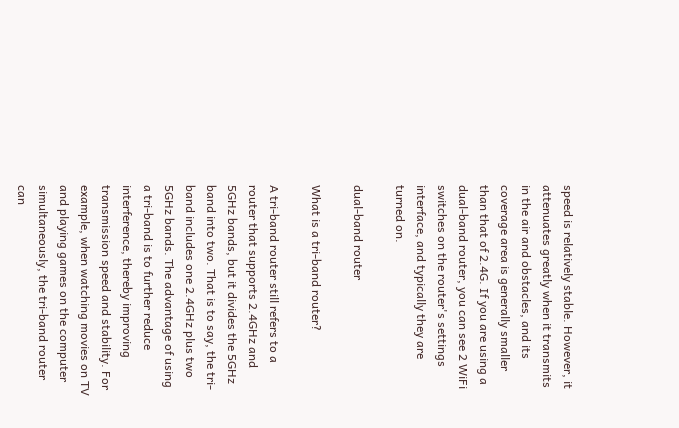speed is relatively stable. However, it attenuates greatly when it transmits in the air and obstacles, and its coverage area is generally smaller than that of 2.4G. If you are using a dual-band router, you can see 2 WiFi switches on the router's settings interface, and typically they are turned on.

dual-band router

What is a tri-band router?

A tri-band router still refers to a router that supports 2.4GHz and 5GHz bands, but it divides the 5GHz band into two. That is to say, the tri-band includes one 2.4GHz plus two 5GHz bands. The advantage of using a tri-band is to further reduce interference, thereby improving transmission speed and stability. For example, when watching movies on TV and playing games on the computer simultaneously, the tri-band router can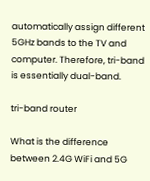automatically assign different 5GHz bands to the TV and computer. Therefore, tri-band is essentially dual-band.

tri-band router

What is the difference between 2.4G WiFi and 5G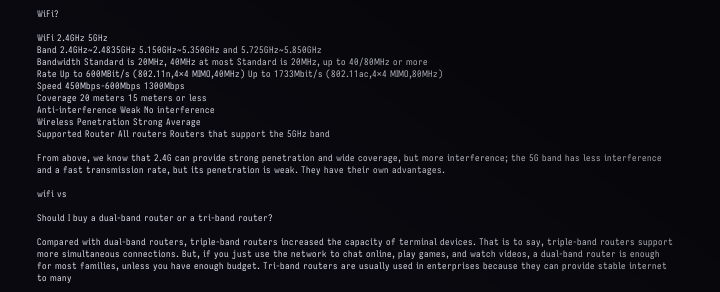WiFi?

WiFi 2.4GHz 5GHz
Band 2.4GHz~2.4835GHz 5.150GHz~5.350GHz and 5.725GHz~5.850GHz
Bandwidth Standard is 20MHz, 40MHz at most Standard is 20MHz, up to 40/80MHz or more
Rate Up to 600MBit/s (802.11n,4×4 MIMO,40MHz) Up to 1733Mbit/s (802.11ac,4×4 MIMO,80MHz)
Speed 450Mbps-600Mbps 1300Mbps
Coverage 20 meters 15 meters or less
Anti-interference Weak No interference
Wireless Penetration Strong Average
Supported Router All routers Routers that support the 5GHz band

From above, we know that 2.4G can provide strong penetration and wide coverage, but more interference; the 5G band has less interference and a fast transmission rate, but its penetration is weak. They have their own advantages.

wifi vs

Should I buy a dual-band router or a tri-band router?

Compared with dual-band routers, triple-band routers increased the capacity of terminal devices. That is to say, triple-band routers support more simultaneous connections. But, if you just use the network to chat online, play games, and watch videos, a dual-band router is enough for most families, unless you have enough budget. Tri-band routers are usually used in enterprises because they can provide stable internet to many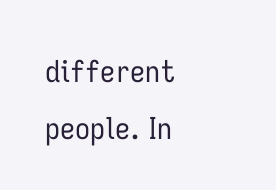different people. In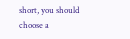short, you should choose a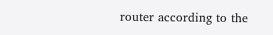router according to the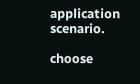application scenario.

choose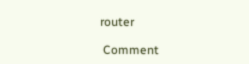router

 Comment